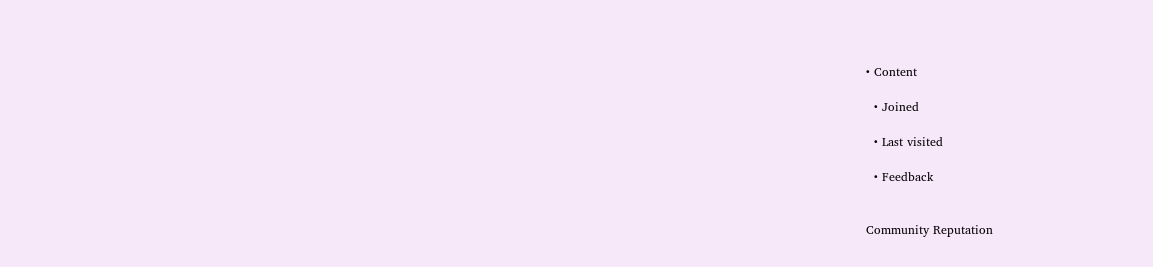• Content

  • Joined

  • Last visited

  • Feedback


Community Reputation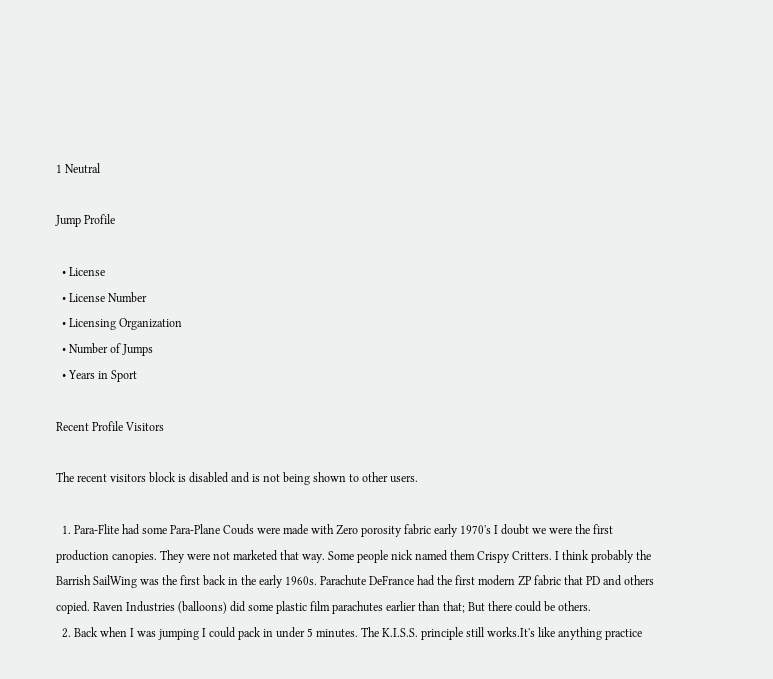1 Neutral

Jump Profile

  • License
  • License Number
  • Licensing Organization
  • Number of Jumps
  • Years in Sport

Recent Profile Visitors

The recent visitors block is disabled and is not being shown to other users.

  1. Para-Flite had some Para-Plane Couds were made with Zero porosity fabric early 1970's I doubt we were the first production canopies. They were not marketed that way. Some people nick named them Crispy Critters. I think probably the Barrish SailWing was the first back in the early 1960s. Parachute DeFrance had the first modern ZP fabric that PD and others copied. Raven Industries (balloons) did some plastic film parachutes earlier than that; But there could be others.
  2. Back when I was jumping I could pack in under 5 minutes. The K.I.S.S. principle still works.It's like anything practice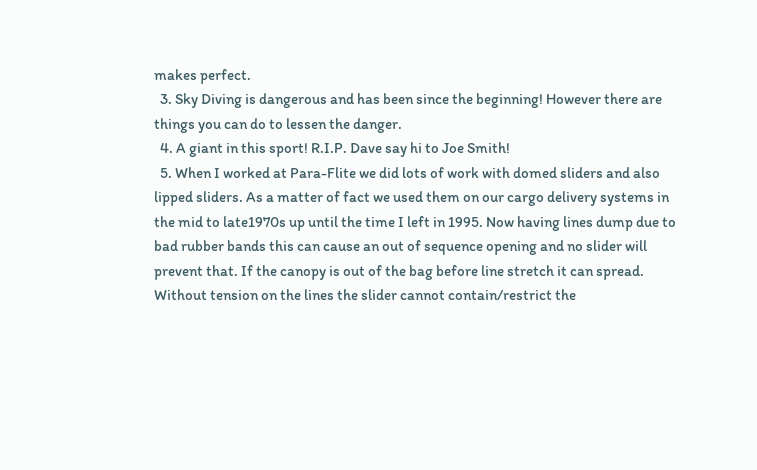makes perfect.
  3. Sky Diving is dangerous and has been since the beginning! However there are things you can do to lessen the danger.
  4. A giant in this sport! R.I.P. Dave say hi to Joe Smith!
  5. When I worked at Para-Flite we did lots of work with domed sliders and also lipped sliders. As a matter of fact we used them on our cargo delivery systems in the mid to late1970s up until the time I left in 1995. Now having lines dump due to bad rubber bands this can cause an out of sequence opening and no slider will prevent that. If the canopy is out of the bag before line stretch it can spread. Without tension on the lines the slider cannot contain/restrict the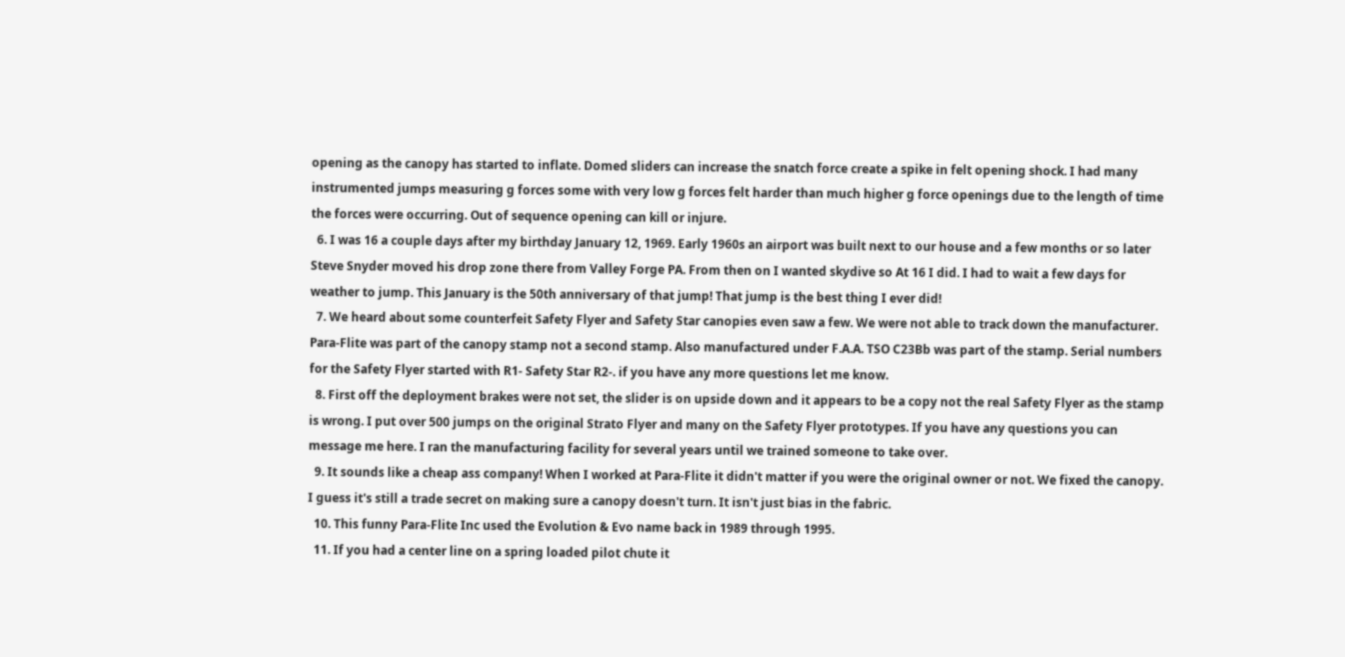opening as the canopy has started to inflate. Domed sliders can increase the snatch force create a spike in felt opening shock. I had many instrumented jumps measuring g forces some with very low g forces felt harder than much higher g force openings due to the length of time the forces were occurring. Out of sequence opening can kill or injure.
  6. I was 16 a couple days after my birthday January 12, 1969. Early 1960s an airport was built next to our house and a few months or so later Steve Snyder moved his drop zone there from Valley Forge PA. From then on I wanted skydive so At 16 I did. I had to wait a few days for weather to jump. This January is the 50th anniversary of that jump! That jump is the best thing I ever did!
  7. We heard about some counterfeit Safety Flyer and Safety Star canopies even saw a few. We were not able to track down the manufacturer. Para-Flite was part of the canopy stamp not a second stamp. Also manufactured under F.A.A. TSO C23Bb was part of the stamp. Serial numbers for the Safety Flyer started with R1- Safety Star R2-. if you have any more questions let me know.
  8. First off the deployment brakes were not set, the slider is on upside down and it appears to be a copy not the real Safety Flyer as the stamp is wrong. I put over 500 jumps on the original Strato Flyer and many on the Safety Flyer prototypes. If you have any questions you can message me here. I ran the manufacturing facility for several years until we trained someone to take over.
  9. It sounds like a cheap ass company! When I worked at Para-Flite it didn't matter if you were the original owner or not. We fixed the canopy. I guess it's still a trade secret on making sure a canopy doesn't turn. It isn't just bias in the fabric.
  10. This funny Para-Flite Inc used the Evolution & Evo name back in 1989 through 1995.
  11. If you had a center line on a spring loaded pilot chute it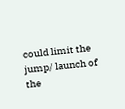could limit the jump/ launch of the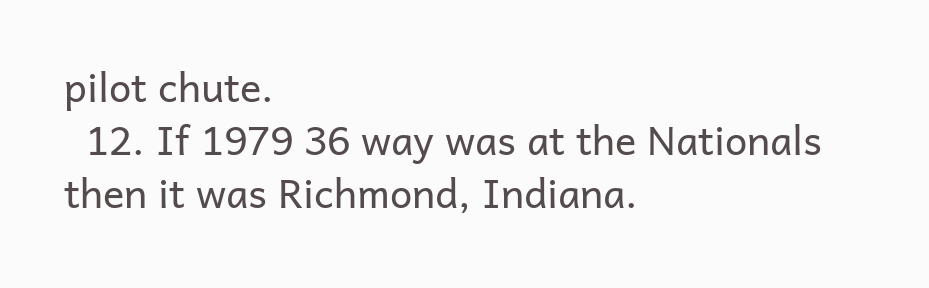pilot chute.
  12. If 1979 36 way was at the Nationals then it was Richmond, Indiana.